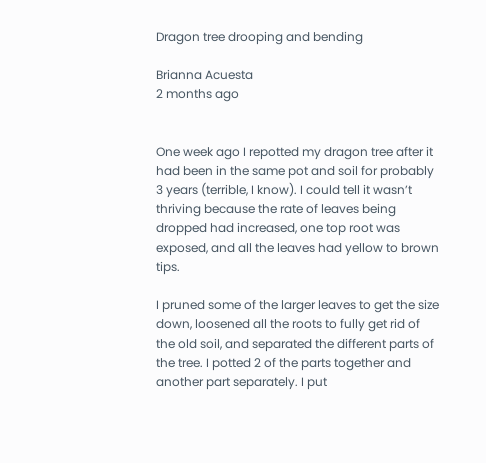Dragon tree drooping and bending

Brianna Acuesta
2 months ago


One week ago I repotted my dragon tree after it had been in the same pot and soil for probably 3 years (terrible, I know). I could tell it wasn’t thriving because the rate of leaves being dropped had increased, one top root was exposed, and all the leaves had yellow to brown tips.

I pruned some of the larger leaves to get the size down, loosened all the roots to fully get rid of the old soil, and separated the different parts of the tree. I potted 2 of the parts together and another part separately. I put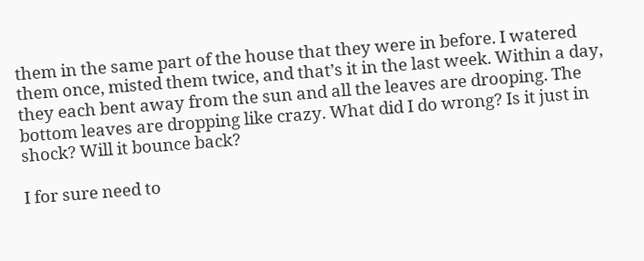them in the same part of the house that they were in before. I watered them once, misted them twice, and that’s it in the last week. Within a day, they each bent away from the sun and all the leaves are drooping. The bottom leaves are dropping like crazy. What did I do wrong? Is it just in shock? Will it bounce back?

I for sure need to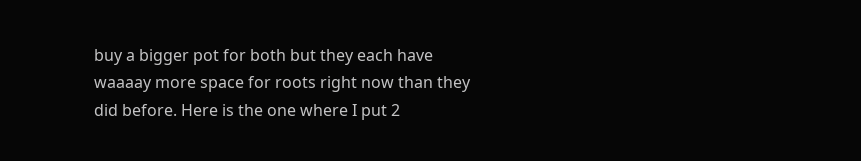buy a bigger pot for both but they each have waaaay more space for roots right now than they did before. Here is the one where I put 2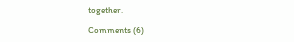together.

Comments (6)